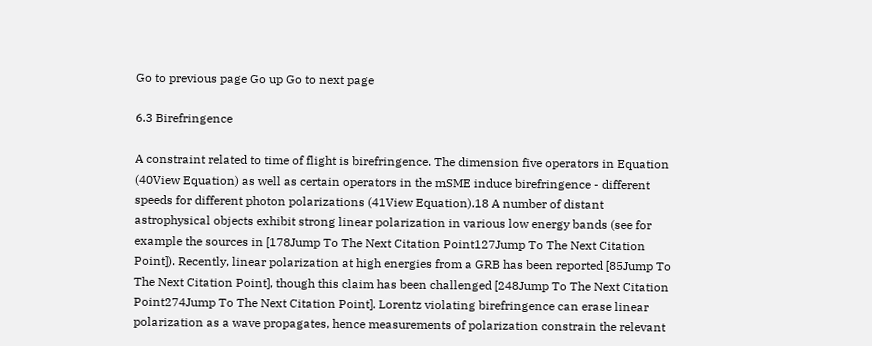Go to previous page Go up Go to next page

6.3 Birefringence

A constraint related to time of flight is birefringence. The dimension five operators in Equation (40View Equation) as well as certain operators in the mSME induce birefringence - different speeds for different photon polarizations (41View Equation).18 A number of distant astrophysical objects exhibit strong linear polarization in various low energy bands (see for example the sources in [178Jump To The Next Citation Point127Jump To The Next Citation Point]). Recently, linear polarization at high energies from a GRB has been reported [85Jump To The Next Citation Point], though this claim has been challenged [248Jump To The Next Citation Point274Jump To The Next Citation Point]. Lorentz violating birefringence can erase linear polarization as a wave propagates, hence measurements of polarization constrain the relevant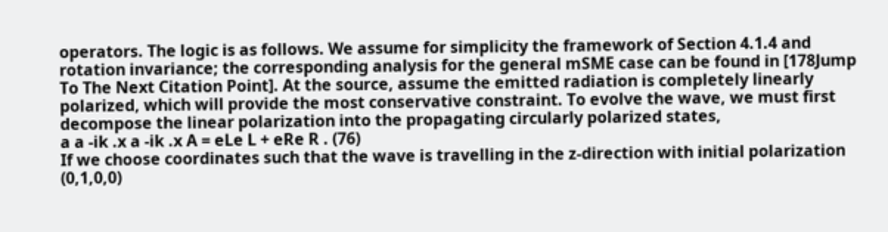operators. The logic is as follows. We assume for simplicity the framework of Section 4.1.4 and rotation invariance; the corresponding analysis for the general mSME case can be found in [178Jump To The Next Citation Point]. At the source, assume the emitted radiation is completely linearly polarized, which will provide the most conservative constraint. To evolve the wave, we must first decompose the linear polarization into the propagating circularly polarized states,
a a -ik .x a -ik .x A = eLe L + eRe R . (76)
If we choose coordinates such that the wave is travelling in the z-direction with initial polarization (0,1,0,0)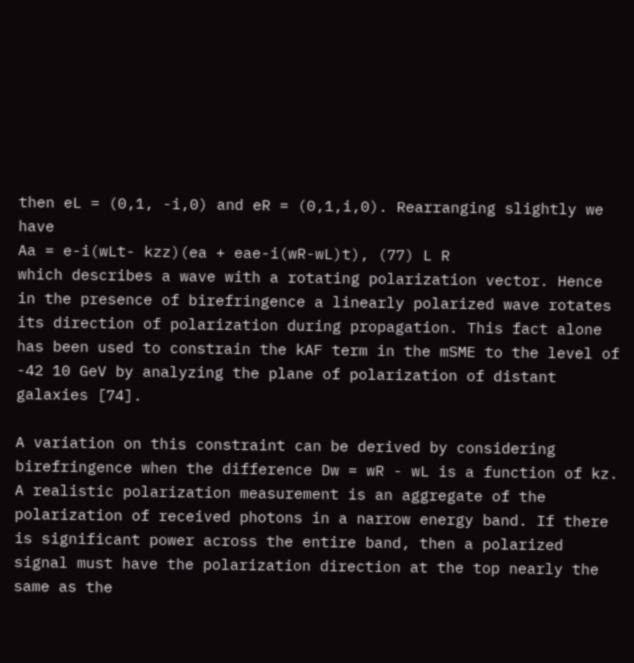then eL = (0,1, -i,0) and eR = (0,1,i,0). Rearranging slightly we have
Aa = e-i(wLt- kzz)(ea + eae-i(wR-wL)t), (77) L R
which describes a wave with a rotating polarization vector. Hence in the presence of birefringence a linearly polarized wave rotates its direction of polarization during propagation. This fact alone has been used to constrain the kAF term in the mSME to the level of -42 10 GeV by analyzing the plane of polarization of distant galaxies [74].

A variation on this constraint can be derived by considering birefringence when the difference Dw = wR - wL is a function of kz. A realistic polarization measurement is an aggregate of the polarization of received photons in a narrow energy band. If there is significant power across the entire band, then a polarized signal must have the polarization direction at the top nearly the same as the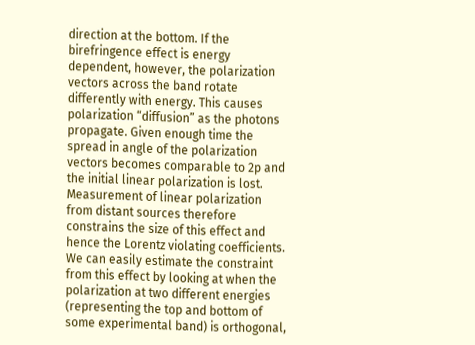direction at the bottom. If the birefringence effect is energy dependent, however, the polarization vectors across the band rotate differently with energy. This causes polarization “diffusion” as the photons propagate. Given enough time the spread in angle of the polarization vectors becomes comparable to 2p and the initial linear polarization is lost. Measurement of linear polarization from distant sources therefore constrains the size of this effect and hence the Lorentz violating coefficients. We can easily estimate the constraint from this effect by looking at when the polarization at two different energies (representing the top and bottom of some experimental band) is orthogonal,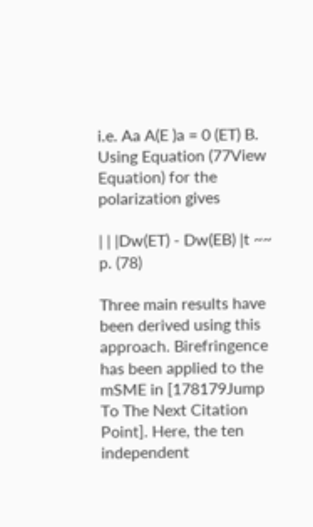i.e. Aa A(E )a = 0 (ET) B. Using Equation (77View Equation) for the polarization gives

| | |Dw(ET) - Dw(EB) |t ~~ p. (78)

Three main results have been derived using this approach. Birefringence has been applied to the mSME in [178179Jump To The Next Citation Point]. Here, the ten independent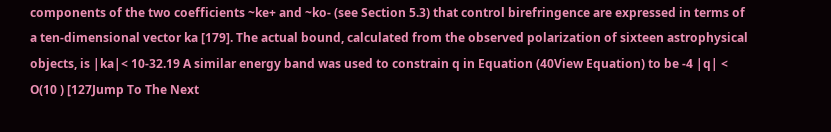components of the two coefficients ~ke+ and ~ko- (see Section 5.3) that control birefringence are expressed in terms of a ten-dimensional vector ka [179]. The actual bound, calculated from the observed polarization of sixteen astrophysical objects, is |ka|< 10-32.19 A similar energy band was used to constrain q in Equation (40View Equation) to be -4 |q| < O(10 ) [127Jump To The Next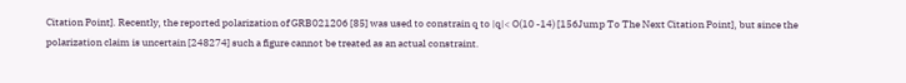Citation Point]. Recently, the reported polarization of GRB021206 [85] was used to constrain q to |q|< O(10 -14) [156Jump To The Next Citation Point], but since the polarization claim is uncertain [248274] such a figure cannot be treated as an actual constraint.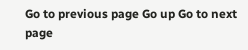Go to previous page Go up Go to next page